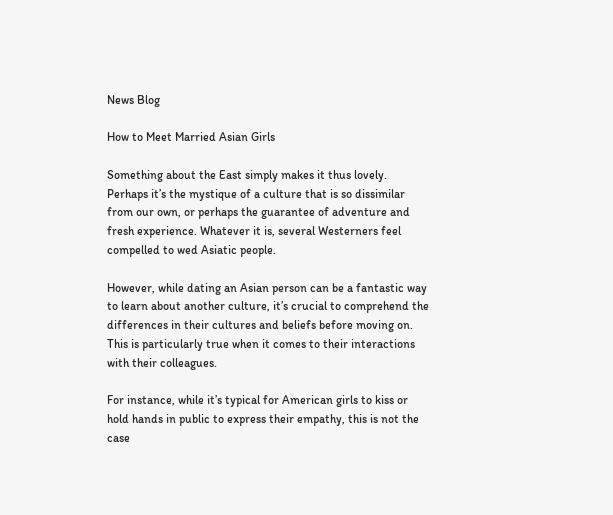News Blog

How to Meet Married Asian Girls

Something about the East simply makes it thus lovely. Perhaps it’s the mystique of a culture that is so dissimilar from our own, or perhaps the guarantee of adventure and fresh experience. Whatever it is, several Westerners feel compelled to wed Asiatic people.

However, while dating an Asian person can be a fantastic way to learn about another culture, it’s crucial to comprehend the differences in their cultures and beliefs before moving on. This is particularly true when it comes to their interactions with their colleagues.

For instance, while it’s typical for American girls to kiss or hold hands in public to express their empathy, this is not the case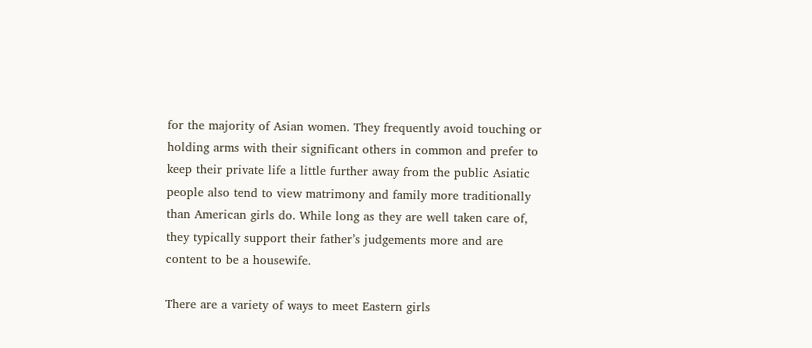for the majority of Asian women. They frequently avoid touching or holding arms with their significant others in common and prefer to keep their private life a little further away from the public Asiatic people also tend to view matrimony and family more traditionally than American girls do. While long as they are well taken care of, they typically support their father’s judgements more and are content to be a housewife.

There are a variety of ways to meet Eastern girls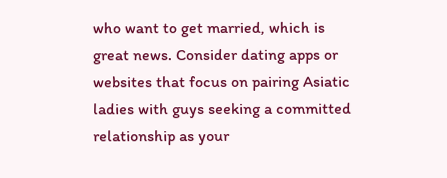who want to get married, which is great news. Consider dating apps or websites that focus on pairing Asiatic ladies with guys seeking a committed relationship as your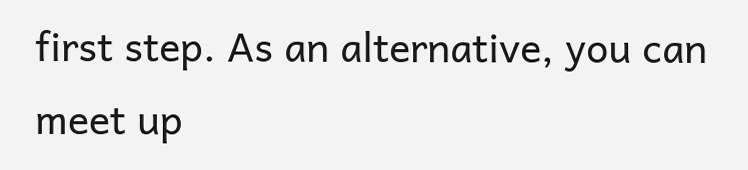first step. As an alternative, you can meet up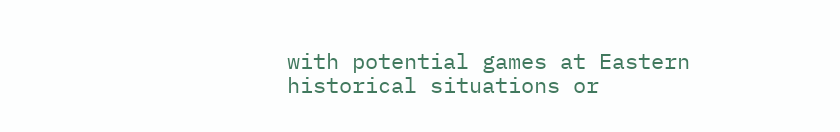with potential games at Eastern historical situations or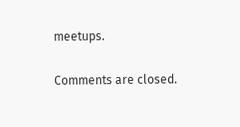meetups.

Comments are closed.